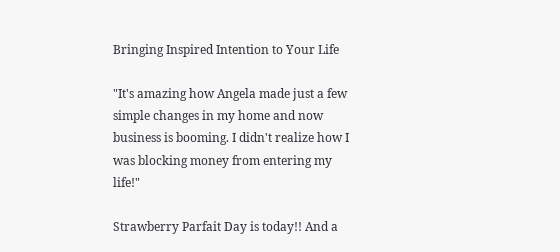Bringing Inspired Intention to Your Life

"It's amazing how Angela made just a few simple changes in my home and now business is booming. I didn't realize how I was blocking money from entering my life!"

Strawberry Parfait Day is today!! And a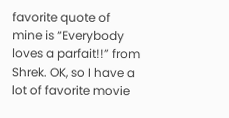favorite quote of mine is “Everybody loves a parfait!!” from Shrek. OK, so I have a lot of favorite movie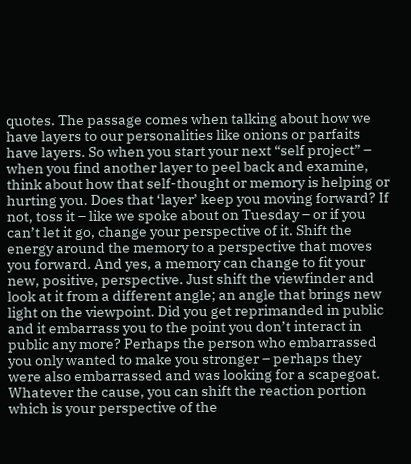quotes. The passage comes when talking about how we have layers to our personalities like onions or parfaits have layers. So when you start your next “self project” – when you find another layer to peel back and examine, think about how that self-thought or memory is helping or hurting you. Does that ‘layer’ keep you moving forward? If not, toss it – like we spoke about on Tuesday – or if you can’t let it go, change your perspective of it. Shift the energy around the memory to a perspective that moves you forward. And yes, a memory can change to fit your new, positive, perspective. Just shift the viewfinder and look at it from a different angle; an angle that brings new light on the viewpoint. Did you get reprimanded in public and it embarrass you to the point you don’t interact in public any more? Perhaps the person who embarrassed you only wanted to make you stronger – perhaps they were also embarrassed and was looking for a scapegoat. Whatever the cause, you can shift the reaction portion which is your perspective of the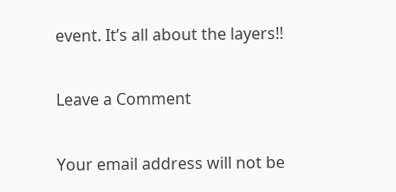event. It’s all about the layers!!

Leave a Comment

Your email address will not be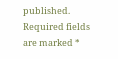published. Required fields are marked *